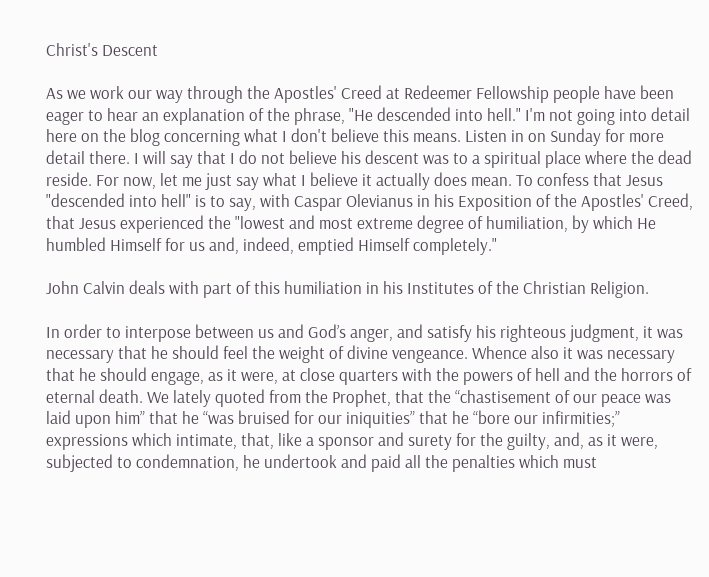Christ's Descent

As we work our way through the Apostles' Creed at Redeemer Fellowship people have been eager to hear an explanation of the phrase, "He descended into hell." I'm not going into detail here on the blog concerning what I don't believe this means. Listen in on Sunday for more detail there. I will say that I do not believe his descent was to a spiritual place where the dead reside. For now, let me just say what I believe it actually does mean. To confess that Jesus "descended into hell" is to say, with Caspar Olevianus in his Exposition of the Apostles' Creed, that Jesus experienced the "lowest and most extreme degree of humiliation, by which He humbled Himself for us and, indeed, emptied Himself completely."

John Calvin deals with part of this humiliation in his Institutes of the Christian Religion.

In order to interpose between us and God’s anger, and satisfy his righteous judgment, it was necessary that he should feel the weight of divine vengeance. Whence also it was necessary that he should engage, as it were, at close quarters with the powers of hell and the horrors of eternal death. We lately quoted from the Prophet, that the “chastisement of our peace was laid upon him” that he “was bruised for our iniquities” that he “bore our infirmities;” expressions which intimate, that, like a sponsor and surety for the guilty, and, as it were, subjected to condemnation, he undertook and paid all the penalties which must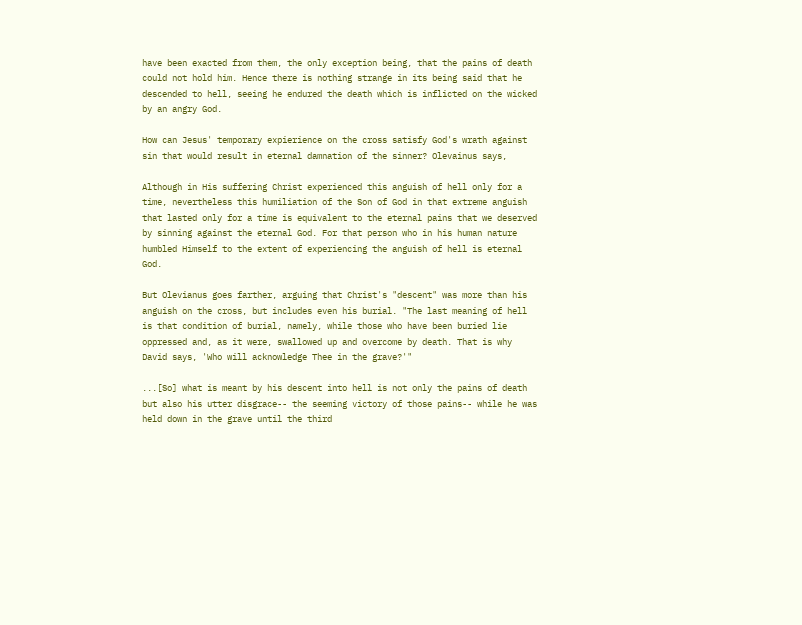have been exacted from them, the only exception being, that the pains of death could not hold him. Hence there is nothing strange in its being said that he descended to hell, seeing he endured the death which is inflicted on the wicked by an angry God.

How can Jesus' temporary expierience on the cross satisfy God's wrath against sin that would result in eternal damnation of the sinner? Olevainus says,

Although in His suffering Christ experienced this anguish of hell only for a time, nevertheless this humiliation of the Son of God in that extreme anguish that lasted only for a time is equivalent to the eternal pains that we deserved by sinning against the eternal God. For that person who in his human nature humbled Himself to the extent of experiencing the anguish of hell is eternal God.

But Olevianus goes farther, arguing that Christ's "descent" was more than his anguish on the cross, but includes even his burial. "The last meaning of hell is that condition of burial, namely, while those who have been buried lie oppressed and, as it were, swallowed up and overcome by death. That is why David says, 'Who will acknowledge Thee in the grave?'"

...[So] what is meant by his descent into hell is not only the pains of death but also his utter disgrace-- the seeming victory of those pains-- while he was held down in the grave until the third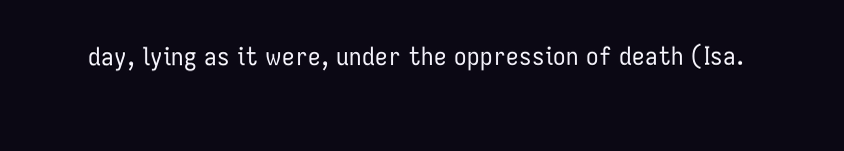day, lying as it were, under the oppression of death (Isa.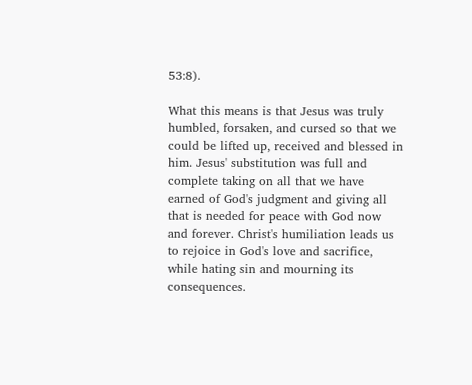53:8).

What this means is that Jesus was truly humbled, forsaken, and cursed so that we could be lifted up, received and blessed in him. Jesus' substitution was full and complete taking on all that we have earned of God's judgment and giving all that is needed for peace with God now and forever. Christ's humiliation leads us to rejoice in God's love and sacrifice, while hating sin and mourning its consequences.